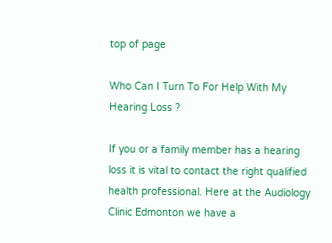top of page

Who Can I Turn To For Help With My Hearing Loss ?

If you or a family member has a hearing loss it is vital to contact the right qualified health professional. Here at the Audiology Clinic Edmonton we have a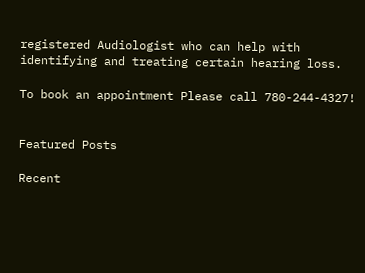registered Audiologist who can help with identifying and treating certain hearing loss.

To book an appointment Please call 780-244-4327!


Featured Posts

Recent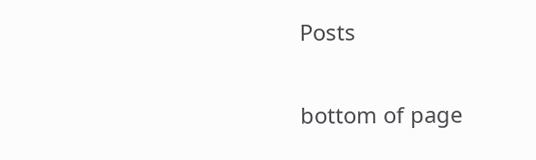Posts

bottom of page